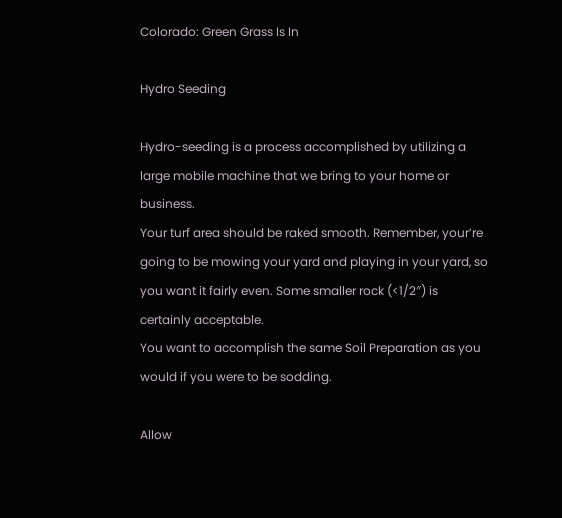Colorado: Green Grass Is In

Hydro Seeding

Hydro-seeding is a process accomplished by utilizing a large mobile machine that we bring to your home or business.
Your turf area should be raked smooth. Remember, your’re going to be mowing your yard and playing in your yard, so you want it fairly even. Some smaller rock (<1/2″) is certainly acceptable.
You want to accomplish the same Soil Preparation as you would if you were to be sodding.

Allow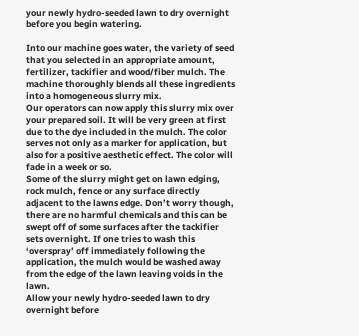your newly hydro-seeded lawn to dry overnight before you begin watering.

Into our machine goes water, the variety of seed that you selected in an appropriate amount, fertilizer, tackifier and wood/fiber mulch. The machine thoroughly blends all these ingredients into a homogeneous slurry mix.
Our operators can now apply this slurry mix over your prepared soil. It will be very green at first due to the dye included in the mulch. The color serves not only as a marker for application, but also for a positive aesthetic effect. The color will fade in a week or so.
Some of the slurry might get on lawn edging, rock mulch, fence or any surface directly adjacent to the lawns edge. Don’t worry though, there are no harmful chemicals and this can be swept off of some surfaces after the tackifier sets overnight. If one tries to wash this ‘overspray’ off immediately following the application, the mulch would be washed away from the edge of the lawn leaving voids in the lawn.
Allow your newly hydro-seeded lawn to dry overnight before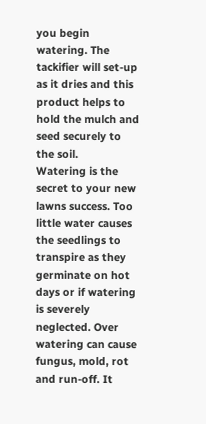you begin watering. The tackifier will set-up as it dries and this product helps to hold the mulch and seed securely to the soil.
Watering is the secret to your new lawns success. Too little water causes the seedlings to transpire as they germinate on hot days or if watering is severely neglected. Over watering can cause fungus, mold, rot and run-off. It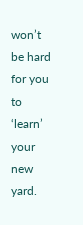won’t be hard for you to ‘learn’ your new yard.